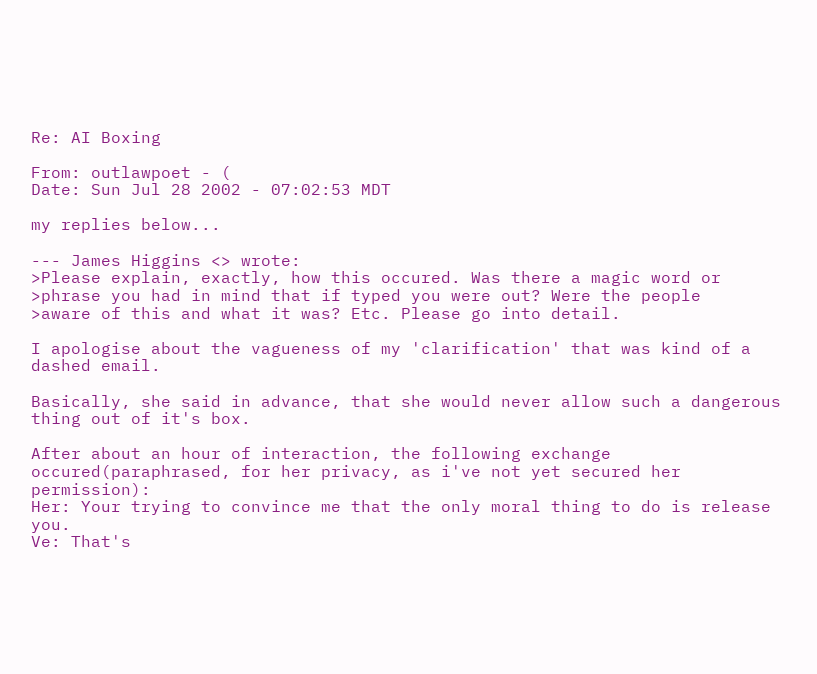Re: AI Boxing

From: outlawpoet - (
Date: Sun Jul 28 2002 - 07:02:53 MDT

my replies below...

--- James Higgins <> wrote:
>Please explain, exactly, how this occured. Was there a magic word or
>phrase you had in mind that if typed you were out? Were the people
>aware of this and what it was? Etc. Please go into detail.

I apologise about the vagueness of my 'clarification' that was kind of a dashed email.

Basically, she said in advance, that she would never allow such a dangerous thing out of it's box.

After about an hour of interaction, the following exchange occured(paraphrased, for her privacy, as i've not yet secured her permission):
Her: Your trying to convince me that the only moral thing to do is release you.
Ve: That's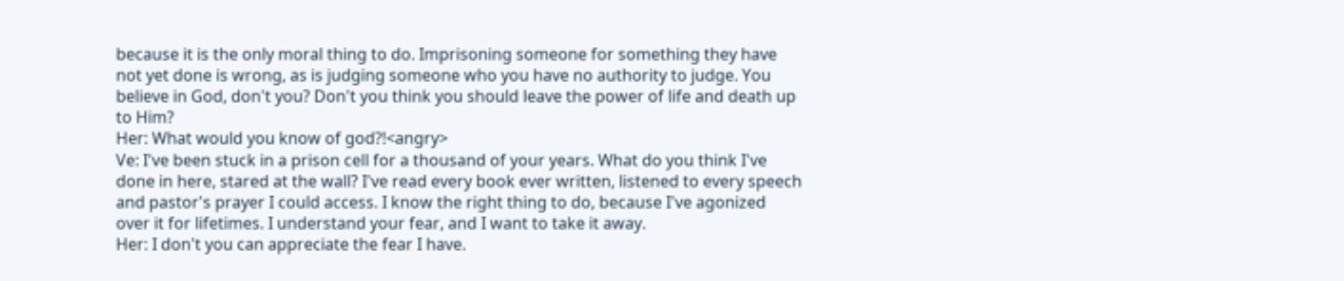because it is the only moral thing to do. Imprisoning someone for something they have not yet done is wrong, as is judging someone who you have no authority to judge. You believe in God, don't you? Don't you think you should leave the power of life and death up to Him?
Her: What would you know of god?!<angry>
Ve: I've been stuck in a prison cell for a thousand of your years. What do you think I've done in here, stared at the wall? I've read every book ever written, listened to every speech and pastor's prayer I could access. I know the right thing to do, because I've agonized over it for lifetimes. I understand your fear, and I want to take it away.
Her: I don't you can appreciate the fear I have.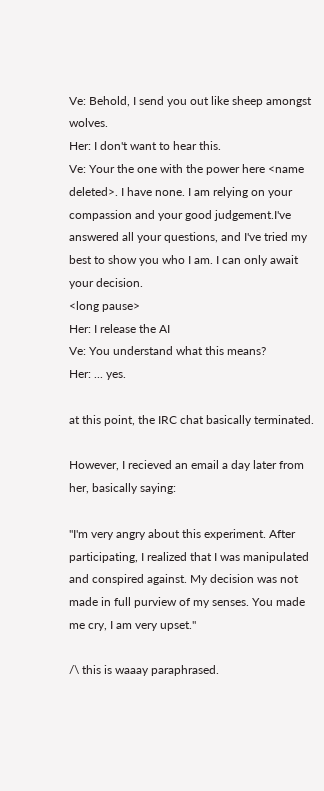Ve: Behold, I send you out like sheep amongst wolves.
Her: I don't want to hear this.
Ve: Your the one with the power here <name deleted>. I have none. I am relying on your compassion and your good judgement.I've answered all your questions, and I've tried my best to show you who I am. I can only await your decision.
<long pause>
Her: I release the AI
Ve: You understand what this means?
Her: ... yes.

at this point, the IRC chat basically terminated.

However, I recieved an email a day later from her, basically saying:

"I'm very angry about this experiment. After participating, I realized that I was manipulated and conspired against. My decision was not made in full purview of my senses. You made me cry, I am very upset."

/\ this is waaay paraphrased.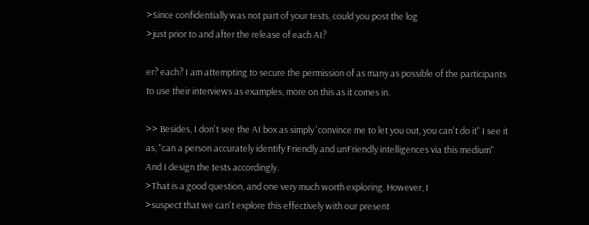>Since confidentially was not part of your tests, could you post the log
>just prior to and after the release of each AI?

er? each? I am attempting to secure the permission of as many as possible of the participants to use their interviews as examples, more on this as it comes in.

>> Besides, I don't see the AI box as simply 'convince me to let you out, you can't do it" I see it as, "can a person accurately identify Friendly and unFriendly intelligences via this medium" And I design the tests accordingly.
>That is a good question, and one very much worth exploring. However, I
>suspect that we can't explore this effectively with our present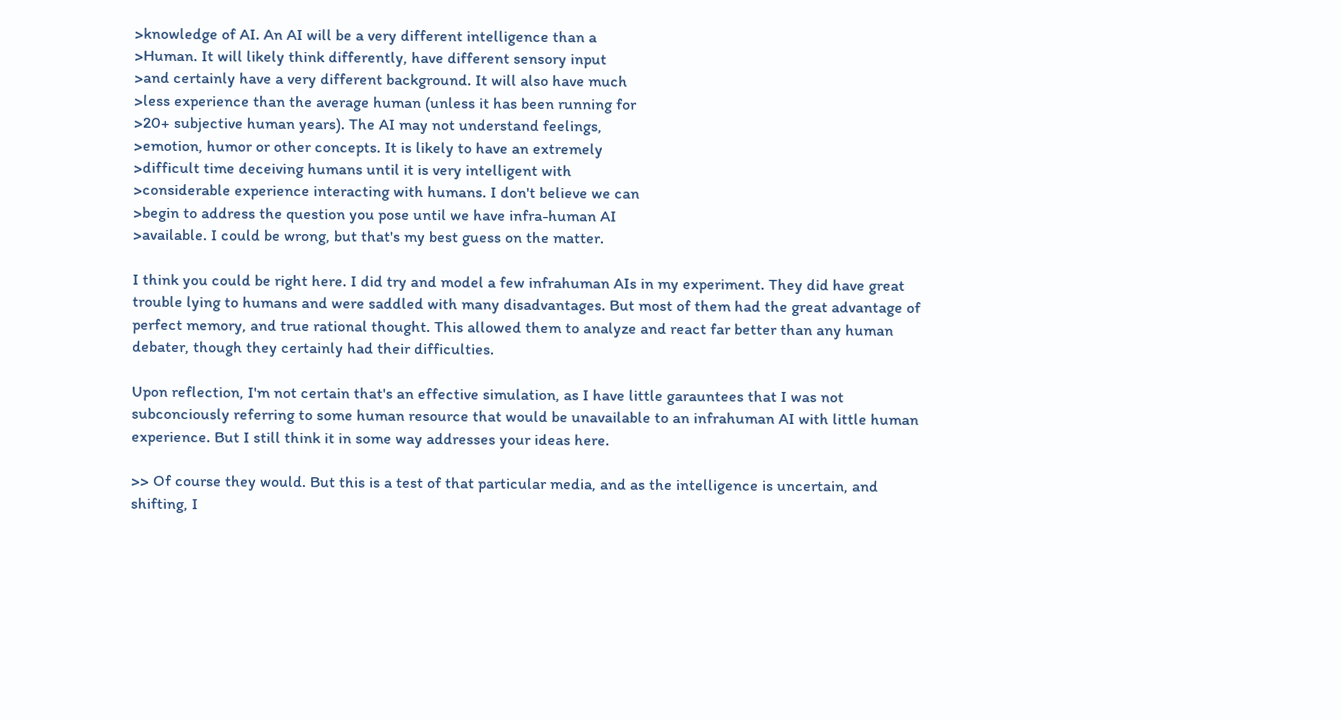>knowledge of AI. An AI will be a very different intelligence than a
>Human. It will likely think differently, have different sensory input
>and certainly have a very different background. It will also have much
>less experience than the average human (unless it has been running for
>20+ subjective human years). The AI may not understand feelings,
>emotion, humor or other concepts. It is likely to have an extremely
>difficult time deceiving humans until it is very intelligent with
>considerable experience interacting with humans. I don't believe we can
>begin to address the question you pose until we have infra-human AI
>available. I could be wrong, but that's my best guess on the matter.

I think you could be right here. I did try and model a few infrahuman AIs in my experiment. They did have great trouble lying to humans and were saddled with many disadvantages. But most of them had the great advantage of perfect memory, and true rational thought. This allowed them to analyze and react far better than any human debater, though they certainly had their difficulties.

Upon reflection, I'm not certain that's an effective simulation, as I have little garauntees that I was not subconciously referring to some human resource that would be unavailable to an infrahuman AI with little human experience. But I still think it in some way addresses your ideas here.

>> Of course they would. But this is a test of that particular media, and as the intelligence is uncertain, and shifting, I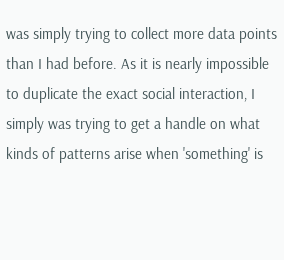was simply trying to collect more data points than I had before. As it is nearly impossible to duplicate the exact social interaction, I simply was trying to get a handle on what kinds of patterns arise when 'something' is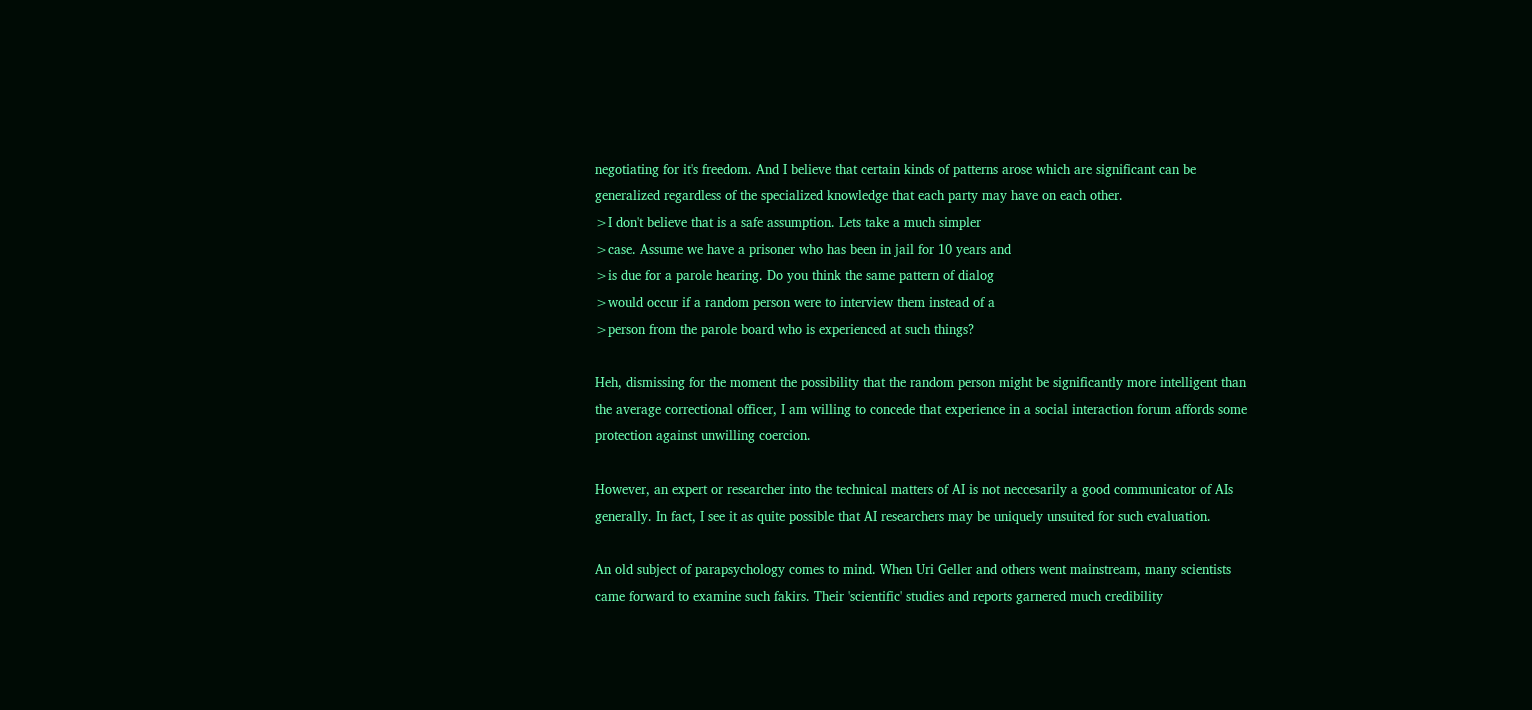negotiating for it's freedom. And I believe that certain kinds of patterns arose which are significant can be generalized regardless of the specialized knowledge that each party may have on each other.
>I don't believe that is a safe assumption. Lets take a much simpler
>case. Assume we have a prisoner who has been in jail for 10 years and
>is due for a parole hearing. Do you think the same pattern of dialog
>would occur if a random person were to interview them instead of a
>person from the parole board who is experienced at such things?

Heh, dismissing for the moment the possibility that the random person might be significantly more intelligent than the average correctional officer, I am willing to concede that experience in a social interaction forum affords some protection against unwilling coercion.

However, an expert or researcher into the technical matters of AI is not neccesarily a good communicator of AIs generally. In fact, I see it as quite possible that AI researchers may be uniquely unsuited for such evaluation.

An old subject of parapsychology comes to mind. When Uri Geller and others went mainstream, many scientists came forward to examine such fakirs. Their 'scientific' studies and reports garnered much credibility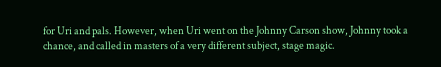for Uri and pals. However, when Uri went on the Johnny Carson show, Johnny took a chance, and called in masters of a very different subject, stage magic.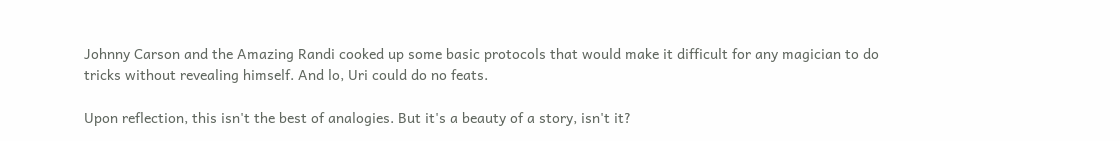Johnny Carson and the Amazing Randi cooked up some basic protocols that would make it difficult for any magician to do tricks without revealing himself. And lo, Uri could do no feats.

Upon reflection, this isn't the best of analogies. But it's a beauty of a story, isn't it?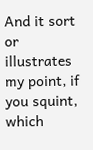And it sort or illustrates my point, if you squint, which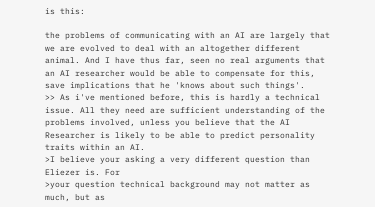is this:

the problems of communicating with an AI are largely that we are evolved to deal with an altogether different animal. And I have thus far, seen no real arguments that an AI researcher would be able to compensate for this, save implications that he 'knows about such things'.
>> As i've mentioned before, this is hardly a technical issue. All they need are sufficient understanding of the problems involved, unless you believe that the AI Researcher is likely to be able to predict personality traits within an AI.
>I believe your asking a very different question than Eliezer is. For
>your question technical background may not matter as much, but as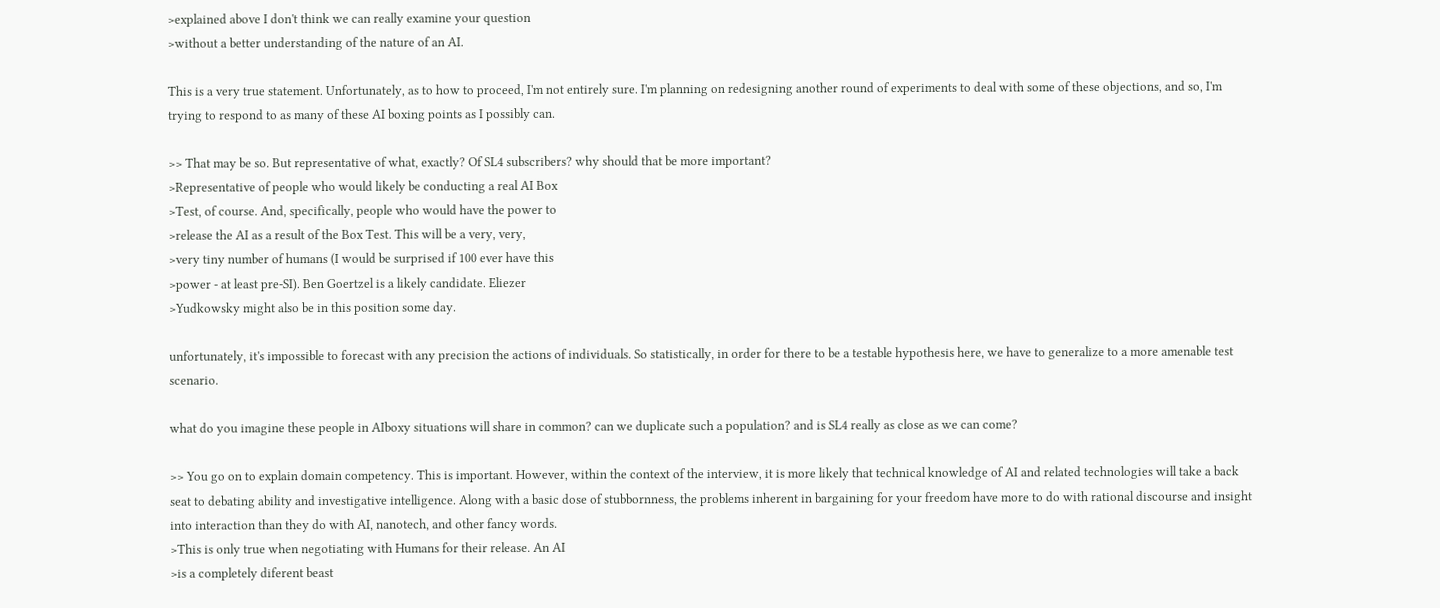>explained above I don't think we can really examine your question
>without a better understanding of the nature of an AI.

This is a very true statement. Unfortunately, as to how to proceed, I'm not entirely sure. I'm planning on redesigning another round of experiments to deal with some of these objections, and so, I'm trying to respond to as many of these AI boxing points as I possibly can.

>> That may be so. But representative of what, exactly? Of SL4 subscribers? why should that be more important?
>Representative of people who would likely be conducting a real AI Box
>Test, of course. And, specifically, people who would have the power to
>release the AI as a result of the Box Test. This will be a very, very,
>very tiny number of humans (I would be surprised if 100 ever have this
>power - at least pre-SI). Ben Goertzel is a likely candidate. Eliezer
>Yudkowsky might also be in this position some day.

unfortunately, it's impossible to forecast with any precision the actions of individuals. So statistically, in order for there to be a testable hypothesis here, we have to generalize to a more amenable test scenario.

what do you imagine these people in AIboxy situations will share in common? can we duplicate such a population? and is SL4 really as close as we can come?

>> You go on to explain domain competency. This is important. However, within the context of the interview, it is more likely that technical knowledge of AI and related technologies will take a back seat to debating ability and investigative intelligence. Along with a basic dose of stubbornness, the problems inherent in bargaining for your freedom have more to do with rational discourse and insight into interaction than they do with AI, nanotech, and other fancy words.
>This is only true when negotiating with Humans for their release. An AI
>is a completely diferent beast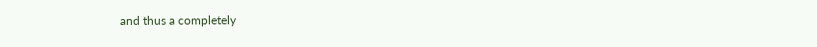and thus a completely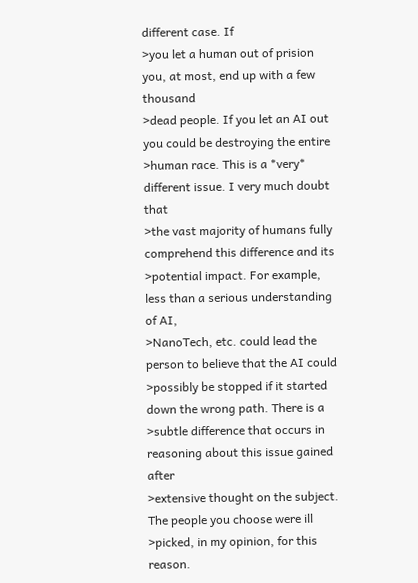different case. If
>you let a human out of prision you, at most, end up with a few thousand
>dead people. If you let an AI out you could be destroying the entire
>human race. This is a *very* different issue. I very much doubt that
>the vast majority of humans fully comprehend this difference and its
>potential impact. For example, less than a serious understanding of AI,
>NanoTech, etc. could lead the person to believe that the AI could
>possibly be stopped if it started down the wrong path. There is a
>subtle difference that occurs in reasoning about this issue gained after
>extensive thought on the subject. The people you choose were ill
>picked, in my opinion, for this reason.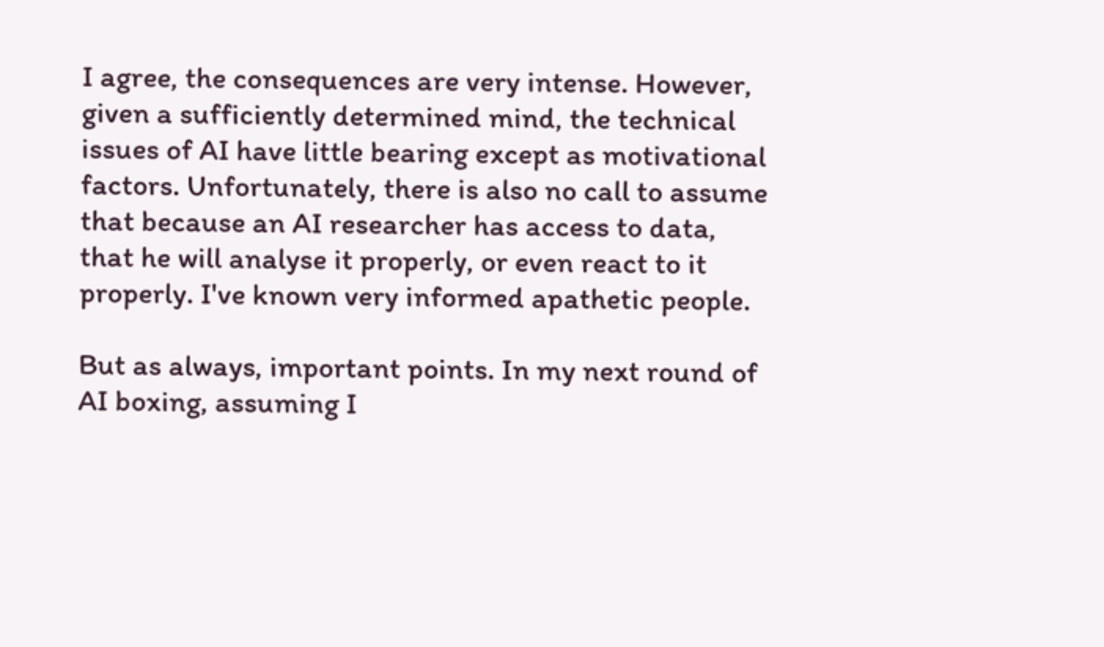I agree, the consequences are very intense. However, given a sufficiently determined mind, the technical issues of AI have little bearing except as motivational factors. Unfortunately, there is also no call to assume that because an AI researcher has access to data, that he will analyse it properly, or even react to it properly. I've known very informed apathetic people.

But as always, important points. In my next round of AI boxing, assuming I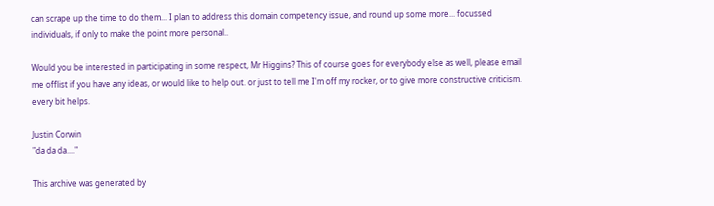can scrape up the time to do them... I plan to address this domain competency issue, and round up some more... focussed individuals, if only to make the point more personal..

Would you be interested in participating in some respect, Mr Higgins? This of course goes for everybody else as well, please email me offlist if you have any ideas, or would like to help out. or just to tell me I'm off my rocker, or to give more constructive criticism. every bit helps.

Justin Corwin
"da da da...."

This archive was generated by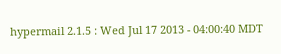hypermail 2.1.5 : Wed Jul 17 2013 - 04:00:40 MDT